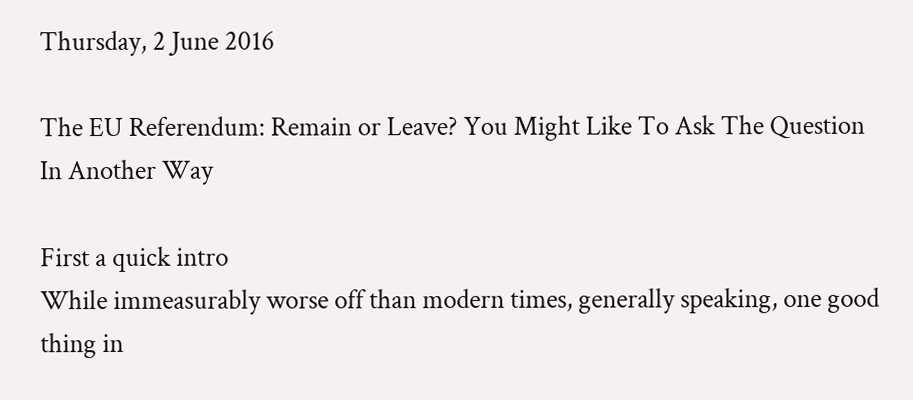Thursday, 2 June 2016

The EU Referendum: Remain or Leave? You Might Like To Ask The Question In Another Way

First a quick intro
While immeasurably worse off than modern times, generally speaking, one good thing in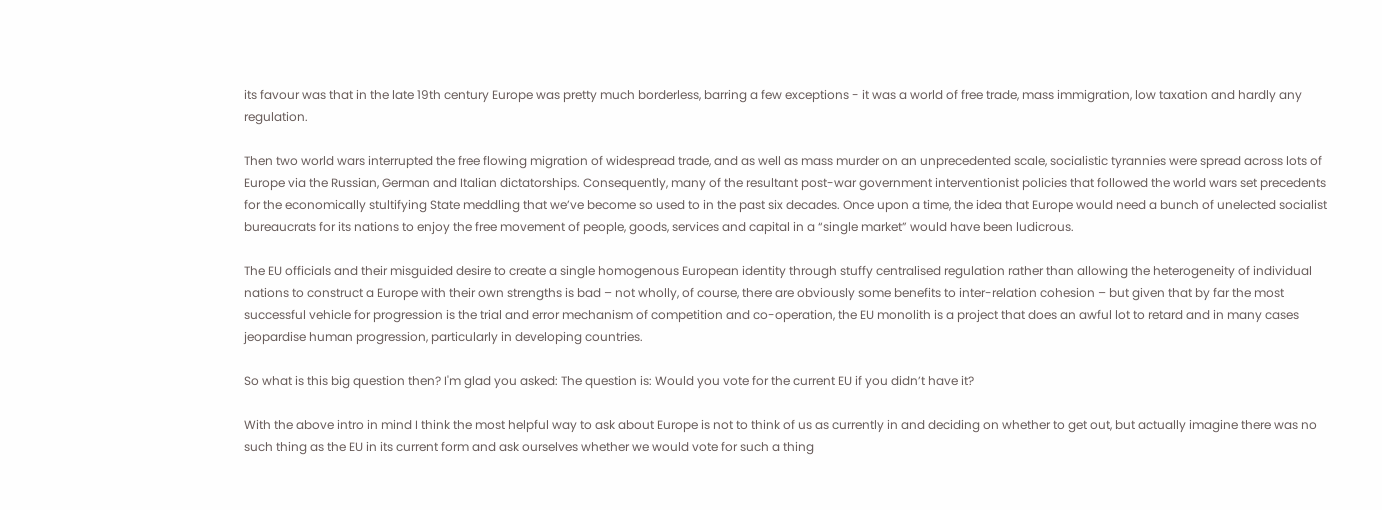its favour was that in the late 19th century Europe was pretty much borderless, barring a few exceptions - it was a world of free trade, mass immigration, low taxation and hardly any regulation.

Then two world wars interrupted the free flowing migration of widespread trade, and as well as mass murder on an unprecedented scale, socialistic tyrannies were spread across lots of Europe via the Russian, German and Italian dictatorships. Consequently, many of the resultant post-war government interventionist policies that followed the world wars set precedents for the economically stultifying State meddling that we’ve become so used to in the past six decades. Once upon a time, the idea that Europe would need a bunch of unelected socialist bureaucrats for its nations to enjoy the free movement of people, goods, services and capital in a “single market” would have been ludicrous.

The EU officials and their misguided desire to create a single homogenous European identity through stuffy centralised regulation rather than allowing the heterogeneity of individual nations to construct a Europe with their own strengths is bad – not wholly, of course, there are obviously some benefits to inter-relation cohesion – but given that by far the most successful vehicle for progression is the trial and error mechanism of competition and co-operation, the EU monolith is a project that does an awful lot to retard and in many cases jeopardise human progression, particularly in developing countries.

So what is this big question then? I'm glad you asked: The question is: Would you vote for the current EU if you didn’t have it?

With the above intro in mind I think the most helpful way to ask about Europe is not to think of us as currently in and deciding on whether to get out, but actually imagine there was no such thing as the EU in its current form and ask ourselves whether we would vote for such a thing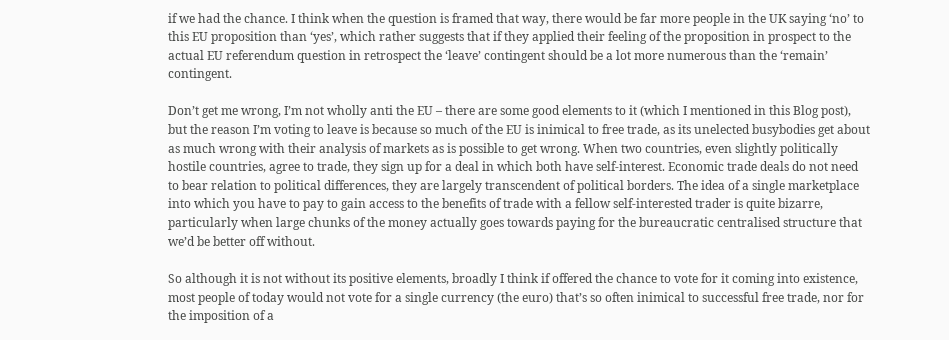if we had the chance. I think when the question is framed that way, there would be far more people in the UK saying ‘no’ to this EU proposition than ‘yes’, which rather suggests that if they applied their feeling of the proposition in prospect to the actual EU referendum question in retrospect the ‘leave’ contingent should be a lot more numerous than the ‘remain’ contingent.

Don’t get me wrong, I’m not wholly anti the EU – there are some good elements to it (which I mentioned in this Blog post), but the reason I’m voting to leave is because so much of the EU is inimical to free trade, as its unelected busybodies get about as much wrong with their analysis of markets as is possible to get wrong. When two countries, even slightly politically hostile countries, agree to trade, they sign up for a deal in which both have self-interest. Economic trade deals do not need to bear relation to political differences, they are largely transcendent of political borders. The idea of a single marketplace into which you have to pay to gain access to the benefits of trade with a fellow self-interested trader is quite bizarre, particularly when large chunks of the money actually goes towards paying for the bureaucratic centralised structure that we’d be better off without.

So although it is not without its positive elements, broadly I think if offered the chance to vote for it coming into existence, most people of today would not vote for a single currency (the euro) that’s so often inimical to successful free trade, nor for the imposition of a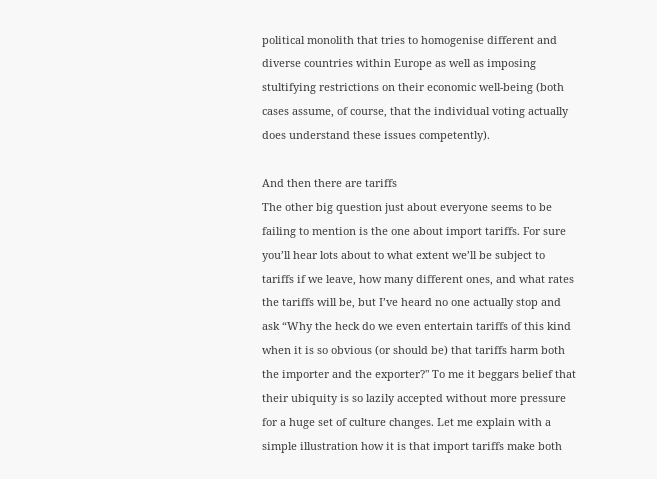political monolith that tries to homogenise different and diverse countries within Europe as well as imposing stultifying restrictions on their economic well-being (both cases assume, of course, that the individual voting actually does understand these issues competently).

And then there are tariffs
The other big question just about everyone seems to be failing to mention is the one about import tariffs. For sure you’ll hear lots about to what extent we’ll be subject to tariffs if we leave, how many different ones, and what rates the tariffs will be, but I’ve heard no one actually stop and ask “Why the heck do we even entertain tariffs of this kind when it is so obvious (or should be) that tariffs harm both the importer and the exporter?" To me it beggars belief that their ubiquity is so lazily accepted without more pressure for a huge set of culture changes. Let me explain with a simple illustration how it is that import tariffs make both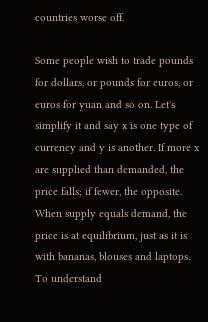countries worse off.

Some people wish to trade pounds for dollars, or pounds for euros, or euros for yuan and so on. Let's simplify it and say x is one type of currency and y is another. If more x are supplied than demanded, the price falls; if fewer, the opposite. When supply equals demand, the price is at equilibrium, just as it is with bananas, blouses and laptops. To understand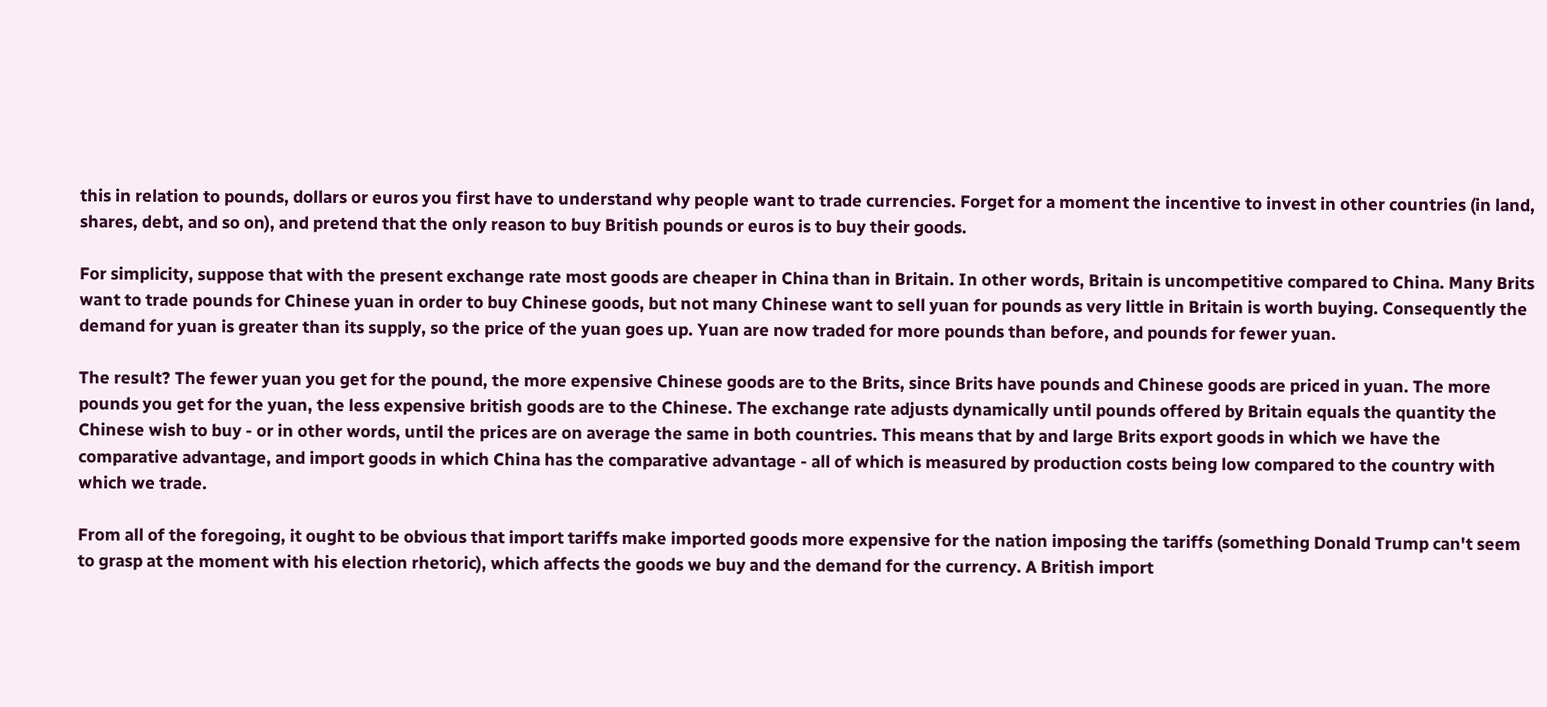this in relation to pounds, dollars or euros you first have to understand why people want to trade currencies. Forget for a moment the incentive to invest in other countries (in land, shares, debt, and so on), and pretend that the only reason to buy British pounds or euros is to buy their goods.

For simplicity, suppose that with the present exchange rate most goods are cheaper in China than in Britain. In other words, Britain is uncompetitive compared to China. Many Brits want to trade pounds for Chinese yuan in order to buy Chinese goods, but not many Chinese want to sell yuan for pounds as very little in Britain is worth buying. Consequently the demand for yuan is greater than its supply, so the price of the yuan goes up. Yuan are now traded for more pounds than before, and pounds for fewer yuan.

The result? The fewer yuan you get for the pound, the more expensive Chinese goods are to the Brits, since Brits have pounds and Chinese goods are priced in yuan. The more pounds you get for the yuan, the less expensive british goods are to the Chinese. The exchange rate adjusts dynamically until pounds offered by Britain equals the quantity the Chinese wish to buy - or in other words, until the prices are on average the same in both countries. This means that by and large Brits export goods in which we have the comparative advantage, and import goods in which China has the comparative advantage - all of which is measured by production costs being low compared to the country with which we trade.

From all of the foregoing, it ought to be obvious that import tariffs make imported goods more expensive for the nation imposing the tariffs (something Donald Trump can't seem to grasp at the moment with his election rhetoric), which affects the goods we buy and the demand for the currency. A British import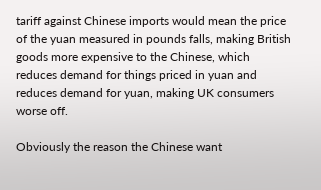tariff against Chinese imports would mean the price of the yuan measured in pounds falls, making British goods more expensive to the Chinese, which reduces demand for things priced in yuan and reduces demand for yuan, making UK consumers worse off.

Obviously the reason the Chinese want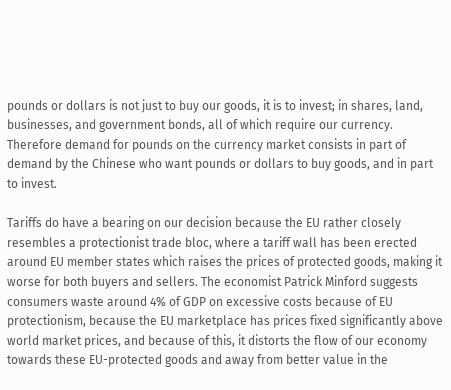pounds or dollars is not just to buy our goods, it is to invest; in shares, land, businesses, and government bonds, all of which require our currency. Therefore demand for pounds on the currency market consists in part of demand by the Chinese who want pounds or dollars to buy goods, and in part to invest.

Tariffs do have a bearing on our decision because the EU rather closely resembles a protectionist trade bloc, where a tariff wall has been erected around EU member states which raises the prices of protected goods, making it worse for both buyers and sellers. The economist Patrick Minford suggests consumers waste around 4% of GDP on excessive costs because of EU protectionism, because the EU marketplace has prices fixed significantly above world market prices, and because of this, it distorts the flow of our economy towards these EU-protected goods and away from better value in the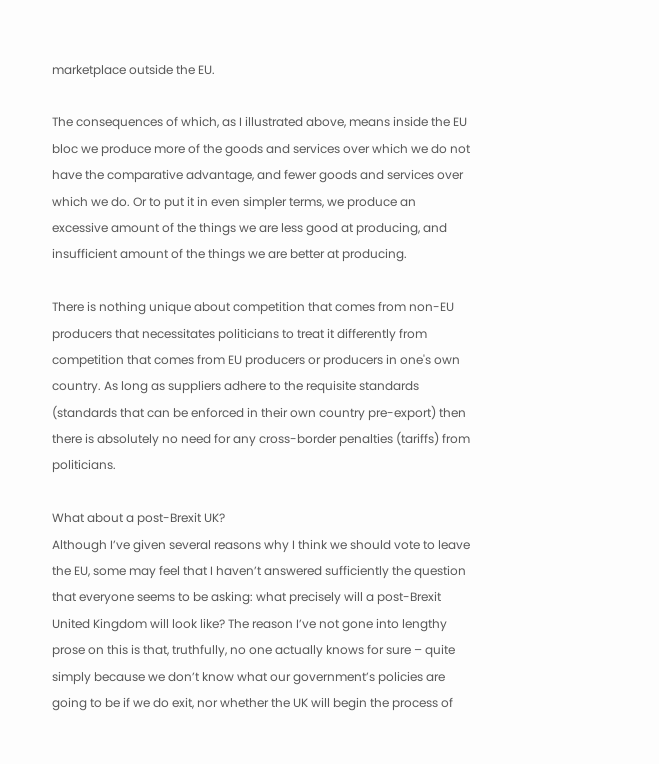marketplace outside the EU.

The consequences of which, as I illustrated above, means inside the EU bloc we produce more of the goods and services over which we do not have the comparative advantage, and fewer goods and services over which we do. Or to put it in even simpler terms, we produce an excessive amount of the things we are less good at producing, and insufficient amount of the things we are better at producing.

There is nothing unique about competition that comes from non-EU producers that necessitates politicians to treat it differently from competition that comes from EU producers or producers in one's own country. As long as suppliers adhere to the requisite standards (standards that can be enforced in their own country pre-export) then there is absolutely no need for any cross-border penalties (tariffs) from politicians.

What about a post-Brexit UK?
Although I’ve given several reasons why I think we should vote to leave the EU, some may feel that I haven’t answered sufficiently the question that everyone seems to be asking: what precisely will a post-Brexit United Kingdom will look like? The reason I’ve not gone into lengthy prose on this is that, truthfully, no one actually knows for sure – quite simply because we don’t know what our government’s policies are going to be if we do exit, nor whether the UK will begin the process of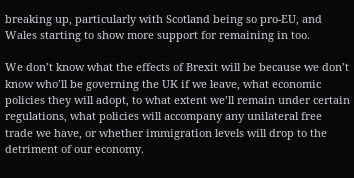breaking up, particularly with Scotland being so pro-EU, and Wales starting to show more support for remaining in too.

We don’t know what the effects of Brexit will be because we don’t know who’ll be governing the UK if we leave, what economic policies they will adopt, to what extent we’ll remain under certain regulations, what policies will accompany any unilateral free trade we have, or whether immigration levels will drop to the detriment of our economy.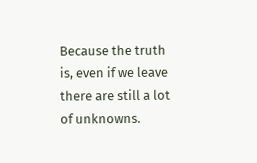Because the truth is, even if we leave there are still a lot of unknowns.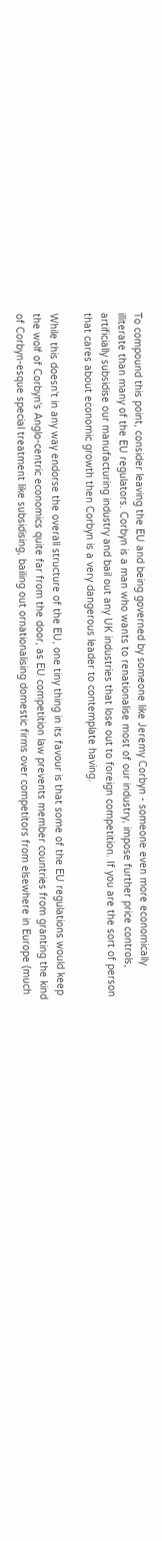To compound this point, consider leaving the EU and being governed by someone like Jeremy Corbyn - someone even more economically illiterate than many of the EU regulators. Corbyn is a man who wants to renationalise most of our industry, impose further price controls, artificially subsidise our manufacturing industry and bail out any UK industries that lose out to foreign competition. If you are the sort of person that cares about economic growth then Corbyn is a very dangerous leader to contemplate having.

While this doesn't in any way endorse the overall structure of the EU, one tiny thing in its favour is that some of the EU regulations would keep the wolf of Corbyn's Anglo-centric economics quite far from the door, as EU competition law prevents member countries from granting the kind of Corbyn-esque special treatment like subsidising, bailing out ornationalising domestic firms over competitors from elsewhere in Europe (much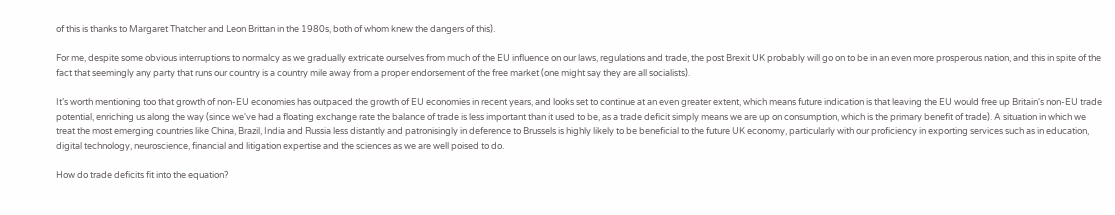of this is thanks to Margaret Thatcher and Leon Brittan in the 1980s, both of whom knew the dangers of this).

For me, despite some obvious interruptions to normalcy as we gradually extricate ourselves from much of the EU influence on our laws, regulations and trade, the post Brexit UK probably will go on to be in an even more prosperous nation, and this in spite of the fact that seemingly any party that runs our country is a country mile away from a proper endorsement of the free market (one might say they are all socialists).

It’s worth mentioning too that growth of non-EU economies has outpaced the growth of EU economies in recent years, and looks set to continue at an even greater extent, which means future indication is that leaving the EU would free up Britain's non-EU trade potential, enriching us along the way (since we've had a floating exchange rate the balance of trade is less important than it used to be, as a trade deficit simply means we are up on consumption, which is the primary benefit of trade). A situation in which we treat the most emerging countries like China, Brazil, India and Russia less distantly and patronisingly in deference to Brussels is highly likely to be beneficial to the future UK economy, particularly with our proficiency in exporting services such as in education, digital technology, neuroscience, financial and litigation expertise and the sciences as we are well poised to do.

How do trade deficits fit into the equation?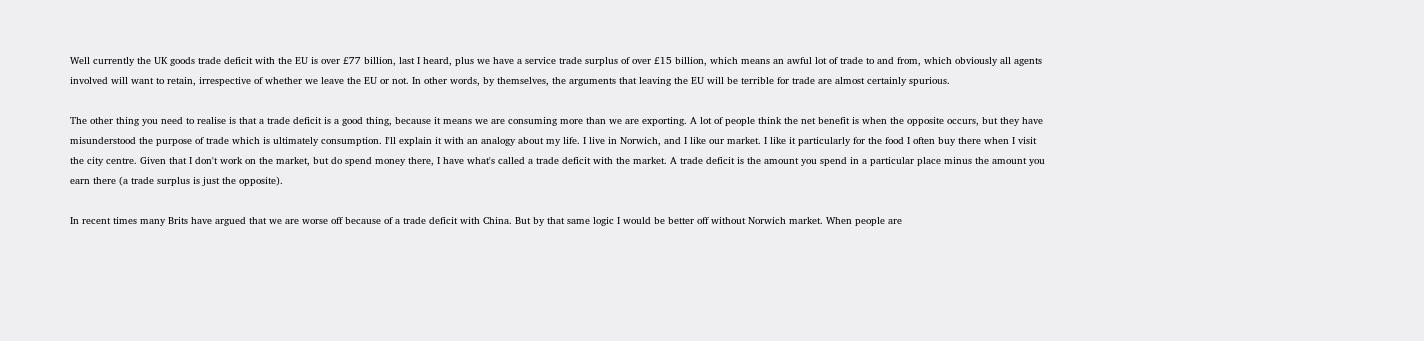Well currently the UK goods trade deficit with the EU is over £77 billion, last I heard, plus we have a service trade surplus of over £15 billion, which means an awful lot of trade to and from, which obviously all agents involved will want to retain, irrespective of whether we leave the EU or not. In other words, by themselves, the arguments that leaving the EU will be terrible for trade are almost certainly spurious.

The other thing you need to realise is that a trade deficit is a good thing, because it means we are consuming more than we are exporting. A lot of people think the net benefit is when the opposite occurs, but they have misunderstood the purpose of trade which is ultimately consumption. I'll explain it with an analogy about my life. I live in Norwich, and I like our market. I like it particularly for the food I often buy there when I visit the city centre. Given that I don't work on the market, but do spend money there, I have what's called a trade deficit with the market. A trade deficit is the amount you spend in a particular place minus the amount you earn there (a trade surplus is just the opposite).

In recent times many Brits have argued that we are worse off because of a trade deficit with China. But by that same logic I would be better off without Norwich market. When people are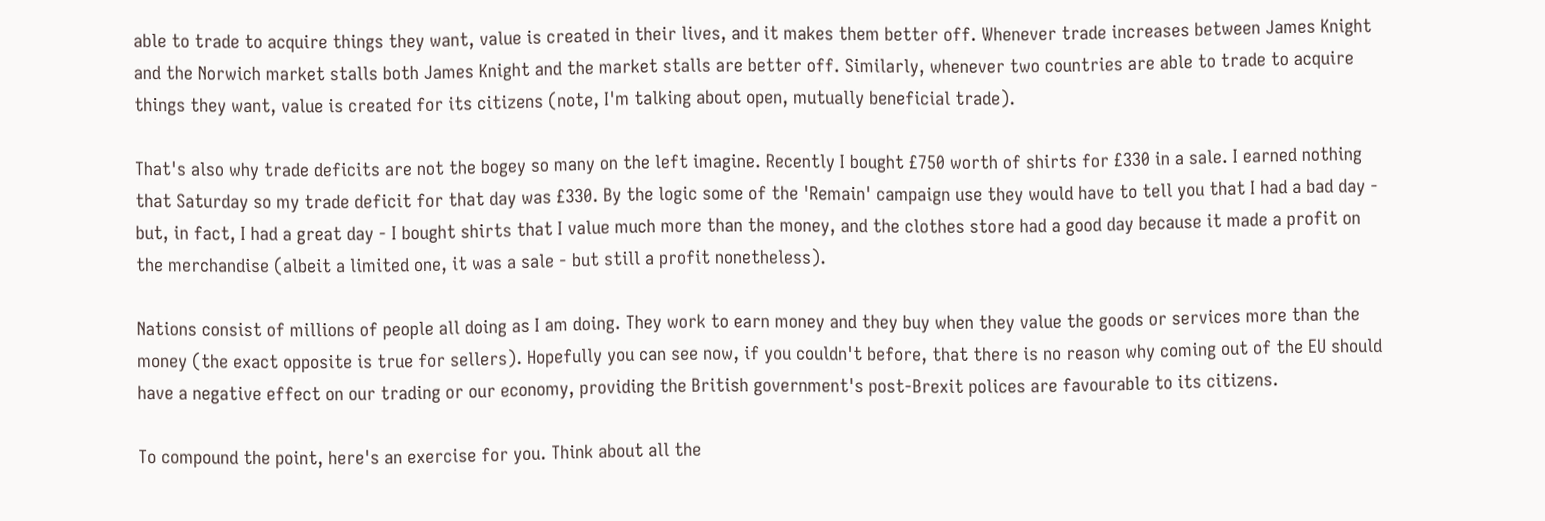able to trade to acquire things they want, value is created in their lives, and it makes them better off. Whenever trade increases between James Knight and the Norwich market stalls both James Knight and the market stalls are better off. Similarly, whenever two countries are able to trade to acquire things they want, value is created for its citizens (note, I'm talking about open, mutually beneficial trade).

That's also why trade deficits are not the bogey so many on the left imagine. Recently I bought £750 worth of shirts for £330 in a sale. I earned nothing that Saturday so my trade deficit for that day was £330. By the logic some of the 'Remain' campaign use they would have to tell you that I had a bad day - but, in fact, I had a great day - I bought shirts that I value much more than the money, and the clothes store had a good day because it made a profit on the merchandise (albeit a limited one, it was a sale - but still a profit nonetheless).

Nations consist of millions of people all doing as I am doing. They work to earn money and they buy when they value the goods or services more than the money (the exact opposite is true for sellers). Hopefully you can see now, if you couldn't before, that there is no reason why coming out of the EU should have a negative effect on our trading or our economy, providing the British government's post-Brexit polices are favourable to its citizens.

To compound the point, here's an exercise for you. Think about all the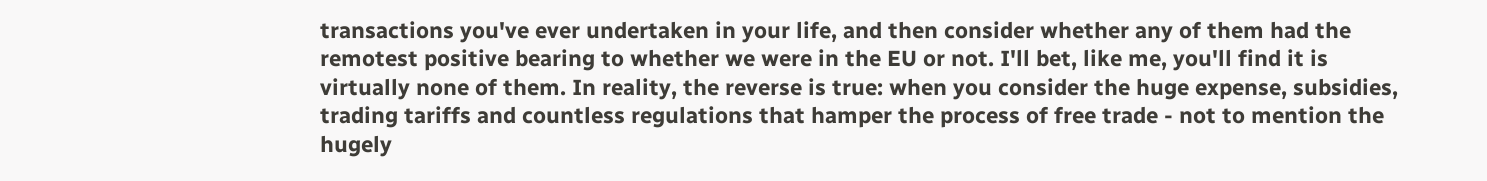transactions you've ever undertaken in your life, and then consider whether any of them had the remotest positive bearing to whether we were in the EU or not. I'll bet, like me, you'll find it is virtually none of them. In reality, the reverse is true: when you consider the huge expense, subsidies, trading tariffs and countless regulations that hamper the process of free trade - not to mention the hugely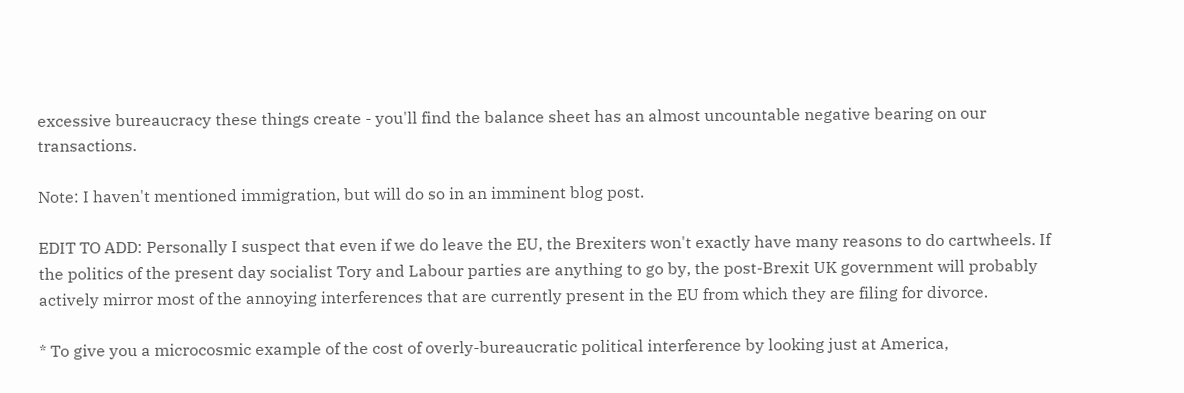excessive bureaucracy these things create - you'll find the balance sheet has an almost uncountable negative bearing on our transactions.

Note: I haven't mentioned immigration, but will do so in an imminent blog post.

EDIT TO ADD: Personally I suspect that even if we do leave the EU, the Brexiters won't exactly have many reasons to do cartwheels. If the politics of the present day socialist Tory and Labour parties are anything to go by, the post-Brexit UK government will probably actively mirror most of the annoying interferences that are currently present in the EU from which they are filing for divorce.

* To give you a microcosmic example of the cost of overly-bureaucratic political interference by looking just at America,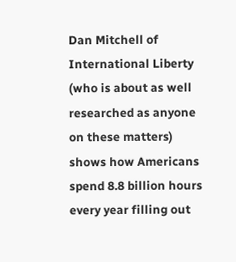Dan Mitchell of International Liberty (who is about as well researched as anyone on these matters) shows how Americans spend 8.8 billion hours every year filling out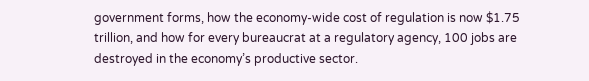government forms, how the economy-wide cost of regulation is now $1.75 trillion, and how for every bureaucrat at a regulatory agency, 100 jobs are destroyed in the economy’s productive sector.